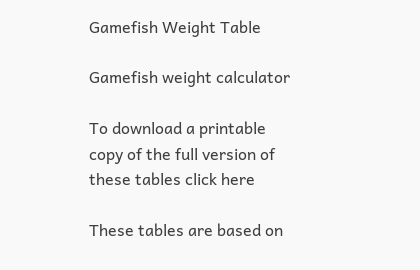Gamefish Weight Table

Gamefish weight calculator

To download a printable copy of the full version of these tables click here

These tables are based on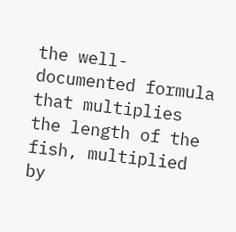the well-documented formula that multiplies the length of the fish, multiplied by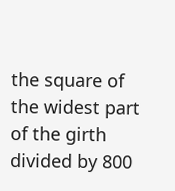the square of the widest part of the girth divided by 800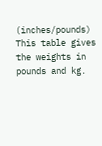(inches/pounds) This table gives the weights in pounds and kg.